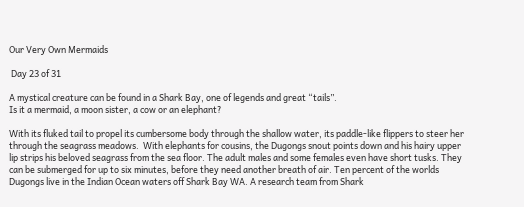Our Very Own Mermaids

 Day 23 of 31

A mystical creature can be found in a Shark Bay, one of legends and great “tails”.
Is it a mermaid, a moon sister, a cow or an elephant?

With its fluked tail to propel its cumbersome body through the shallow water, its paddle-like flippers to steer her through the seagrass meadows.  With elephants for cousins, the Dugongs snout points down and his hairy upper lip strips his beloved seagrass from the sea floor. The adult males and some females even have short tusks. They can be submerged for up to six minutes, before they need another breath of air. Ten percent of the worlds Dugongs live in the Indian Ocean waters off Shark Bay WA. A research team from Shark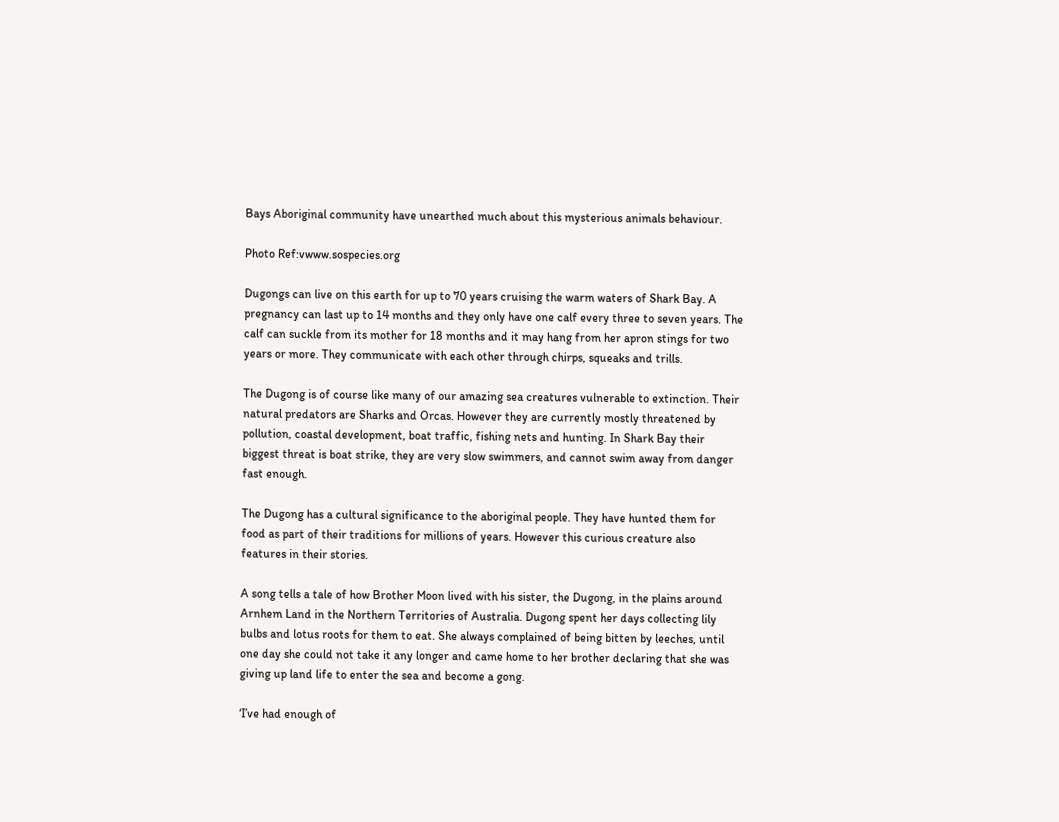Bays Aboriginal community have unearthed much about this mysterious animals behaviour.

Photo Ref:vwww.sospecies.org

Dugongs can live on this earth for up to 70 years cruising the warm waters of Shark Bay. A pregnancy can last up to 14 months and they only have one calf every three to seven years. The calf can suckle from its mother for 18 months and it may hang from her apron stings for two years or more. They communicate with each other through chirps, squeaks and trills.

The Dugong is of course like many of our amazing sea creatures vulnerable to extinction. Their natural predators are Sharks and Orcas. However they are currently mostly threatened by pollution, coastal development, boat traffic, fishing nets and hunting. In Shark Bay their biggest threat is boat strike, they are very slow swimmers, and cannot swim away from danger fast enough.

The Dugong has a cultural significance to the aboriginal people. They have hunted them for food as part of their traditions for millions of years. However this curious creature also features in their stories.

A song tells a tale of how Brother Moon lived with his sister, the Dugong, in the plains around Arnhem Land in the Northern Territories of Australia. Dugong spent her days collecting lily bulbs and lotus roots for them to eat. She always complained of being bitten by leeches, until one day she could not take it any longer and came home to her brother declaring that she was giving up land life to enter the sea and become a gong.

‘I’ve had enough of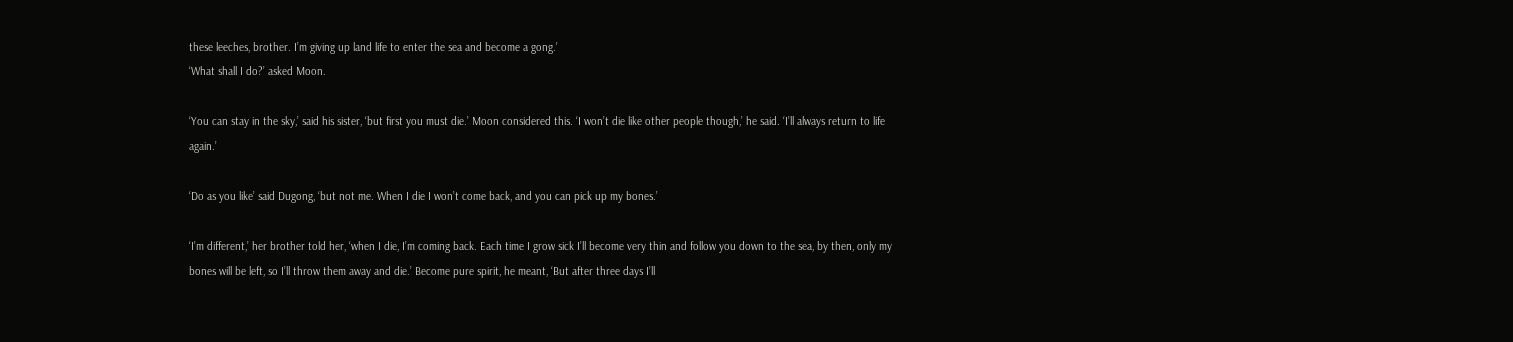these leeches, brother. I’m giving up land life to enter the sea and become a gong.’
‘What shall I do?’ asked Moon.

‘You can stay in the sky,’ said his sister, ‘but first you must die.’ Moon considered this. ‘I won’t die like other people though,’ he said. ‘I’ll always return to life again.’

‘Do as you like’ said Dugong, ‘but not me. When I die I won’t come back, and you can pick up my bones.’

‘I’m different,’ her brother told her, ‘when I die, I’m coming back. Each time I grow sick I’ll become very thin and follow you down to the sea, by then, only my bones will be left, so I’ll throw them away and die.’ Become pure spirit, he meant, ‘But after three days I’ll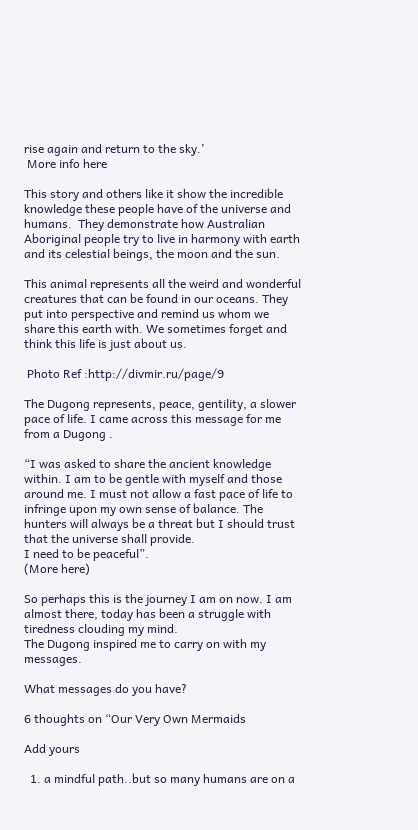rise again and return to the sky.’
 More info here

This story and others like it show the incredible knowledge these people have of the universe and humans.  They demonstrate how Australian Aboriginal people try to live in harmony with earth and its celestial beings, the moon and the sun.

This animal represents all the weird and wonderful creatures that can be found in our oceans. They put into perspective and remind us whom we share this earth with. We sometimes forget and think this life is just about us.

 Photo Ref :http://divmir.ru/page/9

The Dugong represents, peace, gentility, a slower pace of life. I came across this message for me from a Dugong .

“I was asked to share the ancient knowledge within. I am to be gentle with myself and those around me. I must not allow a fast pace of life to infringe upon my own sense of balance. The hunters will always be a threat but I should trust that the universe shall provide.
I need to be peaceful”.
(More here)

So perhaps this is the journey I am on now. I am almost there, today has been a struggle with tiredness clouding my mind.
The Dugong inspired me to carry on with my messages.

What messages do you have?

6 thoughts on “Our Very Own Mermaids

Add yours

  1. a mindful path..but so many humans are on a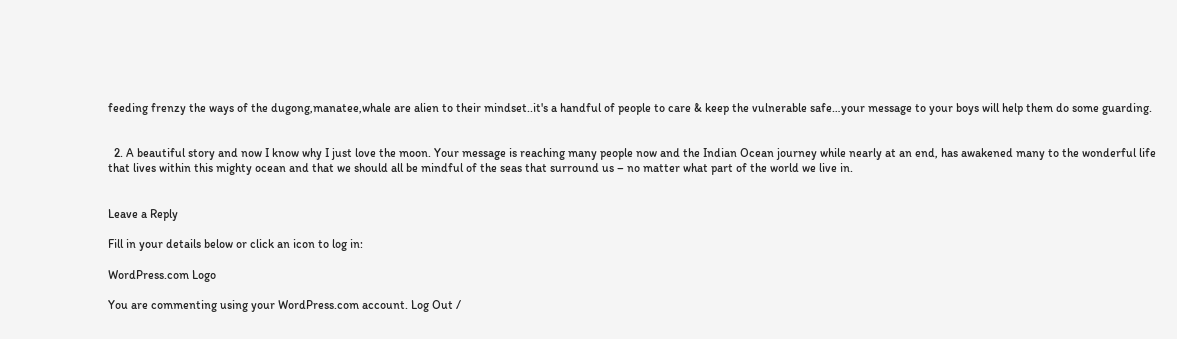feeding frenzy the ways of the dugong,manatee,whale are alien to their mindset..it's a handful of people to care & keep the vulnerable safe…your message to your boys will help them do some guarding.


  2. A beautiful story and now I know why I just love the moon. Your message is reaching many people now and the Indian Ocean journey while nearly at an end, has awakened many to the wonderful life that lives within this mighty ocean and that we should all be mindful of the seas that surround us – no matter what part of the world we live in.


Leave a Reply

Fill in your details below or click an icon to log in:

WordPress.com Logo

You are commenting using your WordPress.com account. Log Out /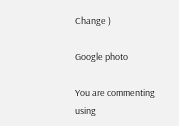Change )

Google photo

You are commenting using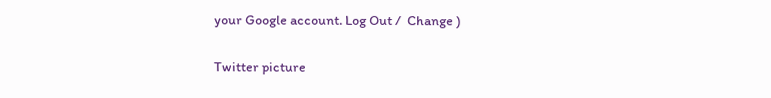your Google account. Log Out /  Change )

Twitter picture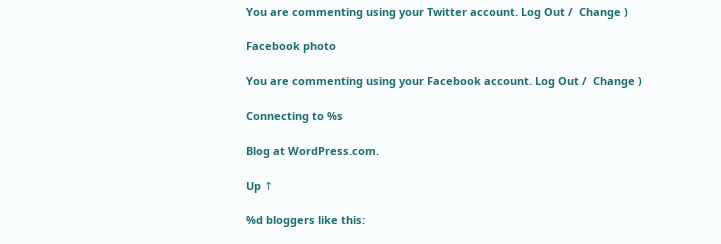You are commenting using your Twitter account. Log Out /  Change )

Facebook photo

You are commenting using your Facebook account. Log Out /  Change )

Connecting to %s

Blog at WordPress.com.

Up ↑

%d bloggers like this: